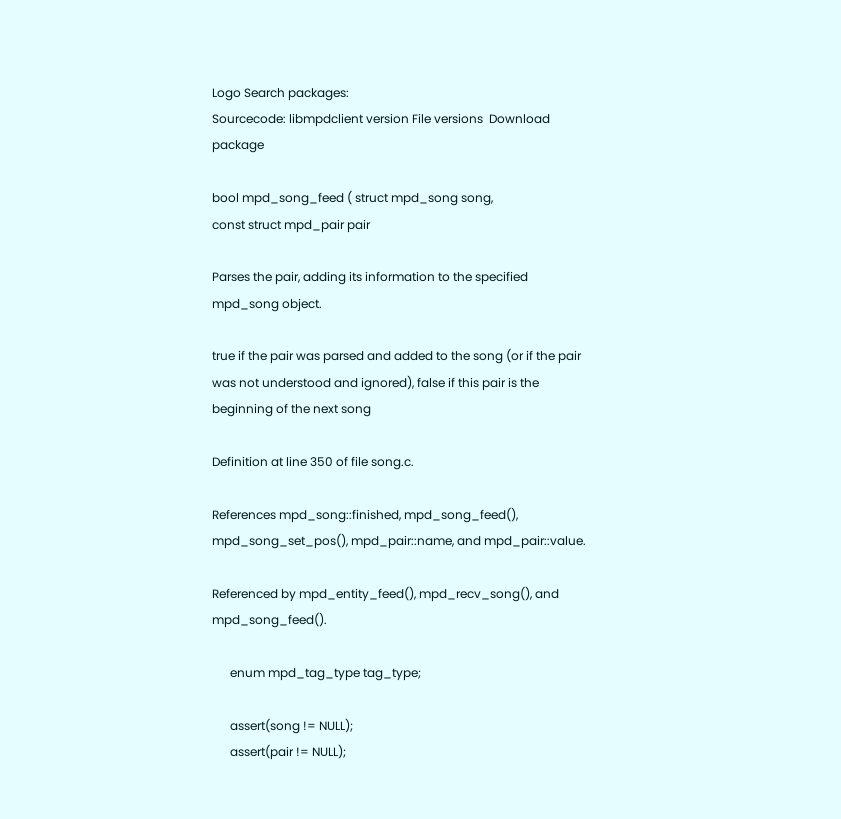Logo Search packages:
Sourcecode: libmpdclient version File versions  Download package

bool mpd_song_feed ( struct mpd_song song,
const struct mpd_pair pair

Parses the pair, adding its information to the specified mpd_song object.

true if the pair was parsed and added to the song (or if the pair was not understood and ignored), false if this pair is the beginning of the next song

Definition at line 350 of file song.c.

References mpd_song::finished, mpd_song_feed(), mpd_song_set_pos(), mpd_pair::name, and mpd_pair::value.

Referenced by mpd_entity_feed(), mpd_recv_song(), and mpd_song_feed().

      enum mpd_tag_type tag_type;

      assert(song != NULL);
      assert(pair != NULL);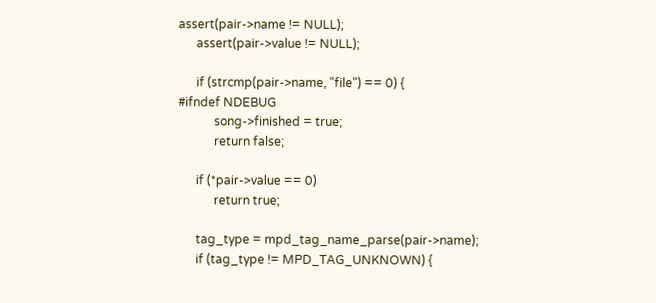assert(pair->name != NULL);
      assert(pair->value != NULL);

      if (strcmp(pair->name, "file") == 0) {
#ifndef NDEBUG
            song->finished = true;
            return false;

      if (*pair->value == 0)
            return true;

      tag_type = mpd_tag_name_parse(pair->name);
      if (tag_type != MPD_TAG_UNKNOWN) {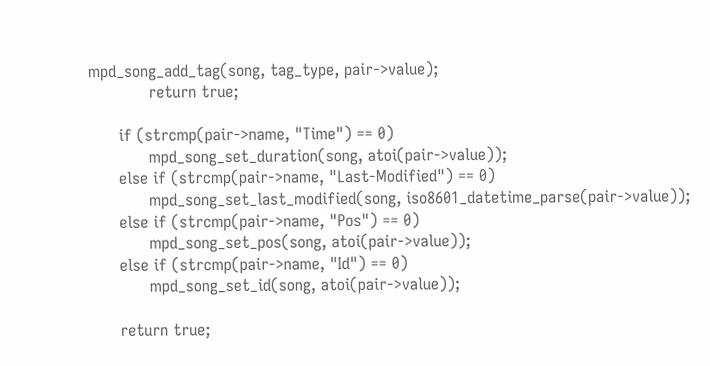mpd_song_add_tag(song, tag_type, pair->value);
            return true;

      if (strcmp(pair->name, "Time") == 0)
            mpd_song_set_duration(song, atoi(pair->value));
      else if (strcmp(pair->name, "Last-Modified") == 0)
            mpd_song_set_last_modified(song, iso8601_datetime_parse(pair->value));
      else if (strcmp(pair->name, "Pos") == 0)
            mpd_song_set_pos(song, atoi(pair->value));
      else if (strcmp(pair->name, "Id") == 0)
            mpd_song_set_id(song, atoi(pair->value));

      return true;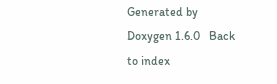Generated by  Doxygen 1.6.0   Back to index